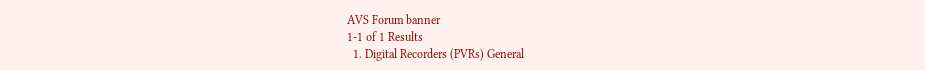AVS Forum banner
1-1 of 1 Results
  1. Digital Recorders (PVRs) General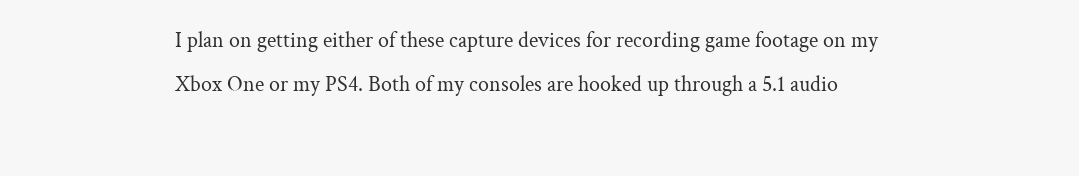I plan on getting either of these capture devices for recording game footage on my Xbox One or my PS4. Both of my consoles are hooked up through a 5.1 audio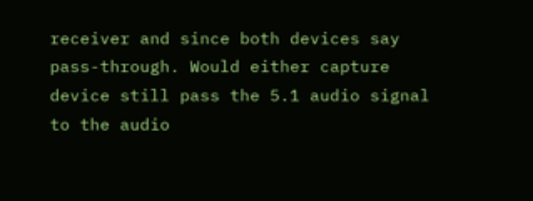receiver and since both devices say pass-through. Would either capture device still pass the 5.1 audio signal to the audio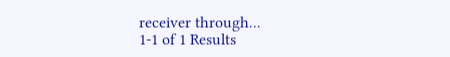receiver through...
1-1 of 1 Results